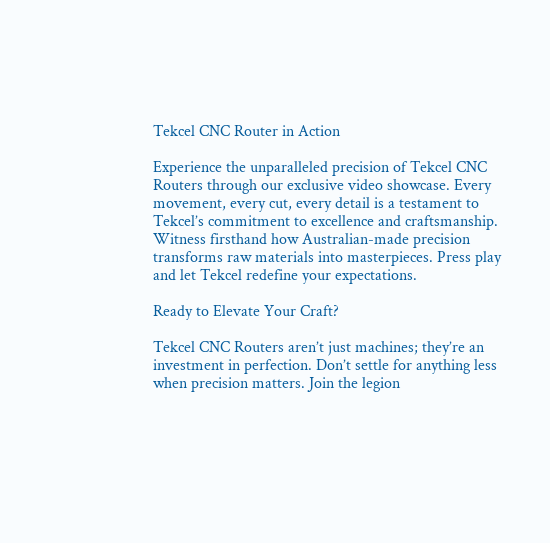Tekcel CNC Router in Action

Experience the unparalleled precision of Tekcel CNC Routers through our exclusive video showcase. Every movement, every cut, every detail is a testament to Tekcel’s commitment to excellence and craftsmanship. Witness firsthand how Australian-made precision transforms raw materials into masterpieces. Press play and let Tekcel redefine your expectations.

Ready to Elevate Your Craft?

Tekcel CNC Routers aren’t just machines; they’re an investment in perfection. Don’t settle for anything less when precision matters. Join the legion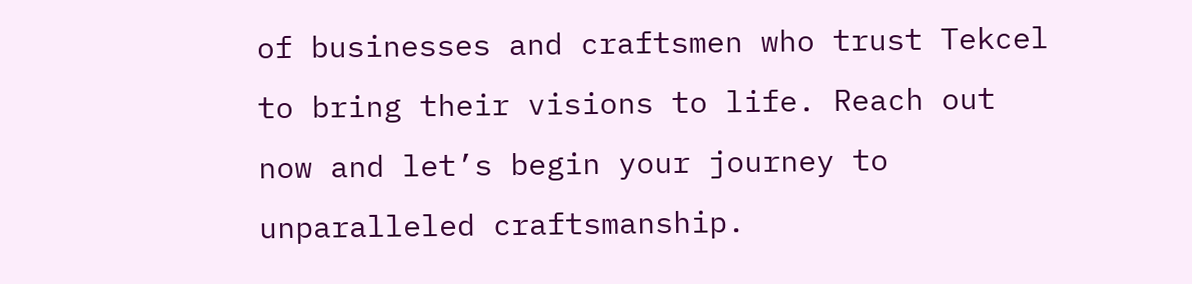of businesses and craftsmen who trust Tekcel to bring their visions to life. Reach out now and let’s begin your journey to unparalleled craftsmanship.